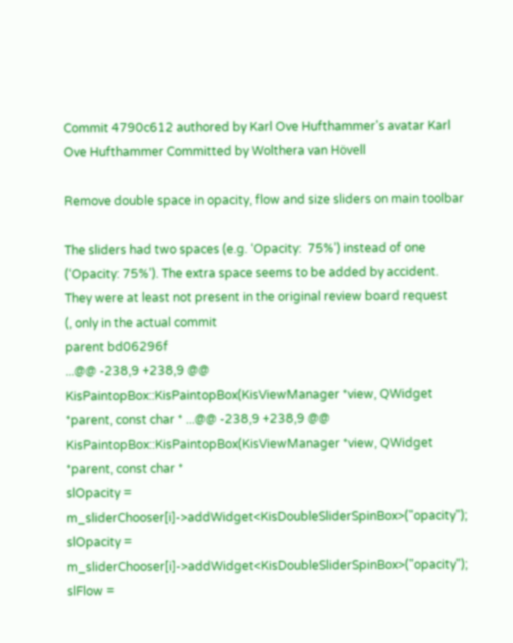Commit 4790c612 authored by Karl Ove Hufthammer's avatar Karl Ove Hufthammer Committed by Wolthera van Hövell

Remove double space in opacity, flow and size sliders on main toolbar

The sliders had two spaces (e.g. ‘Opacity:  75%’) instead of one
(‘Opacity: 75%’). The extra space seems to be added by accident.
They were at least not present in the original review board request
(, only in the actual commit
parent bd06296f
...@@ -238,9 +238,9 @@ KisPaintopBox::KisPaintopBox(KisViewManager *view, QWidget *parent, const char * ...@@ -238,9 +238,9 @@ KisPaintopBox::KisPaintopBox(KisViewManager *view, QWidget *parent, const char *
slOpacity = m_sliderChooser[i]->addWidget<KisDoubleSliderSpinBox>("opacity"); slOpacity = m_sliderChooser[i]->addWidget<KisDoubleSliderSpinBox>("opacity");
slFlow =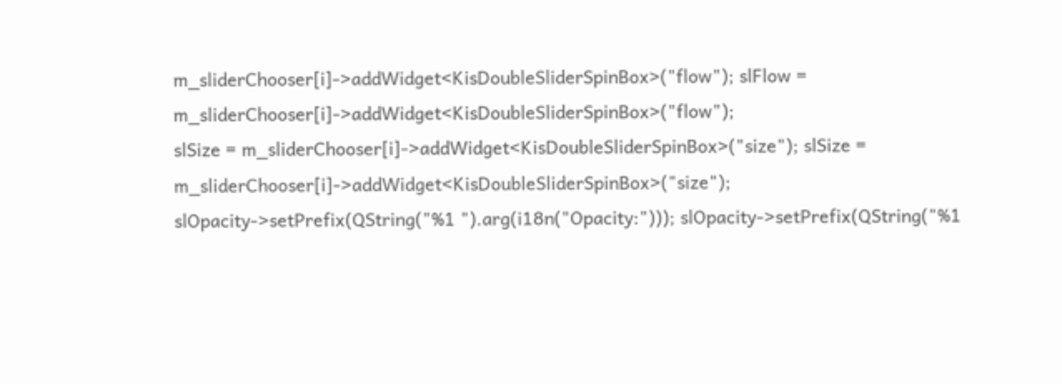m_sliderChooser[i]->addWidget<KisDoubleSliderSpinBox>("flow"); slFlow = m_sliderChooser[i]->addWidget<KisDoubleSliderSpinBox>("flow");
slSize = m_sliderChooser[i]->addWidget<KisDoubleSliderSpinBox>("size"); slSize = m_sliderChooser[i]->addWidget<KisDoubleSliderSpinBox>("size");
slOpacity->setPrefix(QString("%1 ").arg(i18n("Opacity:"))); slOpacity->setPrefix(QString("%1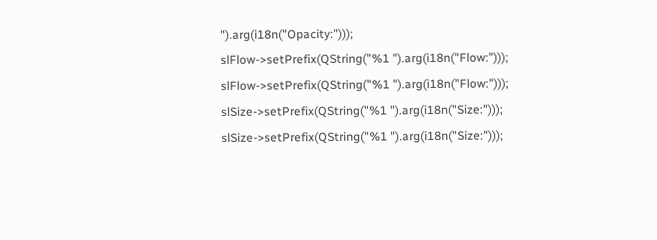").arg(i18n("Opacity:")));
slFlow->setPrefix(QString("%1 ").arg(i18n("Flow:"))); slFlow->setPrefix(QString("%1 ").arg(i18n("Flow:")));
slSize->setPrefix(QString("%1 ").arg(i18n("Size:"))); slSize->setPrefix(QString("%1 ").arg(i18n("Size:")));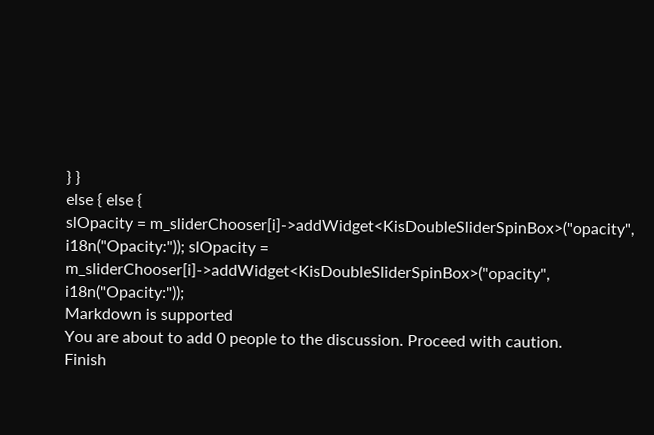} }
else { else {
slOpacity = m_sliderChooser[i]->addWidget<KisDoubleSliderSpinBox>("opacity", i18n("Opacity:")); slOpacity = m_sliderChooser[i]->addWidget<KisDoubleSliderSpinBox>("opacity", i18n("Opacity:"));
Markdown is supported
You are about to add 0 people to the discussion. Proceed with caution.
Finish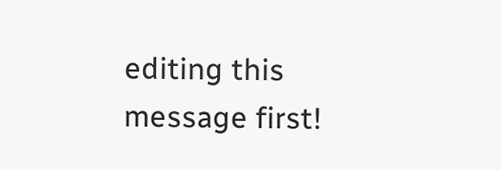editing this message first!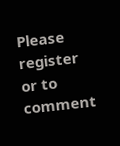Please register or to comment